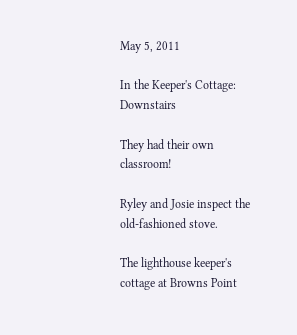May 5, 2011

In the Keeper's Cottage: Downstairs

They had their own classroom!

Ryley and Josie inspect the old-fashioned stove.

The lighthouse keeper's cottage at Browns Point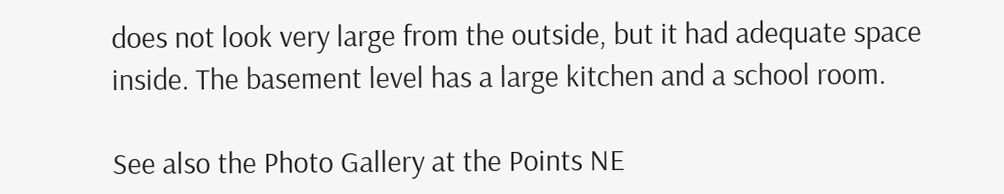does not look very large from the outside, but it had adequate space inside. The basement level has a large kitchen and a school room.

See also the Photo Gallery at the Points NE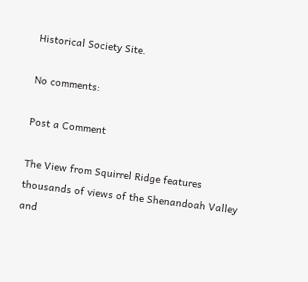Historical Society Site.

No comments:

Post a Comment

The View from Squirrel Ridge features thousands of views of the Shenandoah Valley and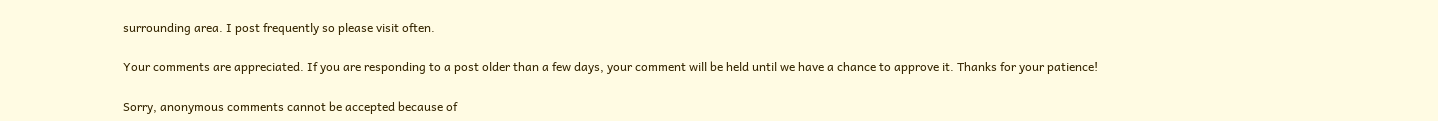surrounding area. I post frequently so please visit often.

Your comments are appreciated. If you are responding to a post older than a few days, your comment will be held until we have a chance to approve it. Thanks for your patience!

Sorry, anonymous comments cannot be accepted because of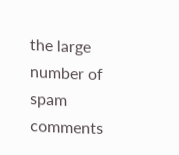the large number of spam comments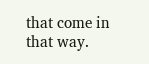that come in that way.